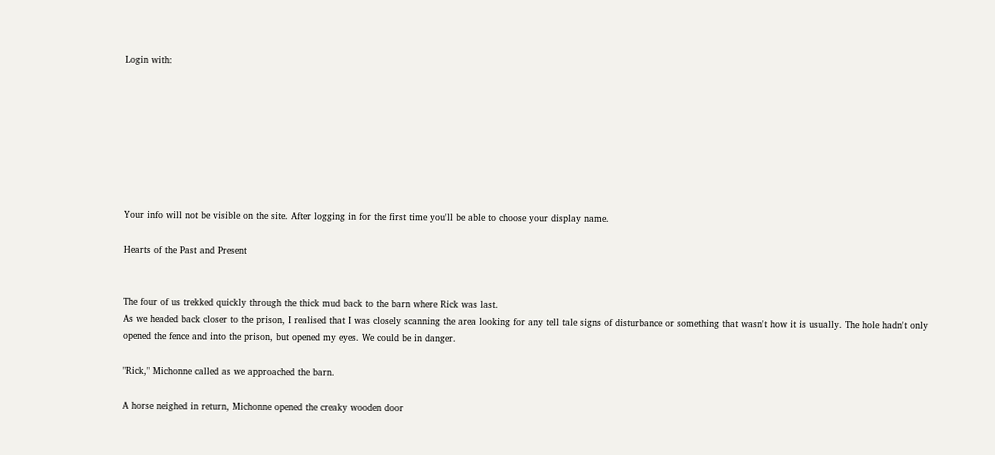Login with:








Your info will not be visible on the site. After logging in for the first time you'll be able to choose your display name.

Hearts of the Past and Present


The four of us trekked quickly through the thick mud back to the barn where Rick was last.
As we headed back closer to the prison, I realised that I was closely scanning the area looking for any tell tale signs of disturbance or something that wasn't how it is usually. The hole hadn't only opened the fence and into the prison, but opened my eyes. We could be in danger.

"Rick," Michonne called as we approached the barn.

A horse neighed in return, Michonne opened the creaky wooden door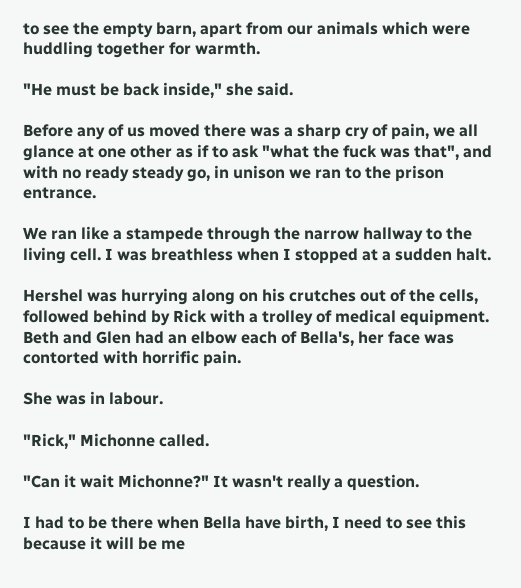to see the empty barn, apart from our animals which were huddling together for warmth.

"He must be back inside," she said.

Before any of us moved there was a sharp cry of pain, we all glance at one other as if to ask "what the fuck was that", and with no ready steady go, in unison we ran to the prison entrance.

We ran like a stampede through the narrow hallway to the living cell. I was breathless when I stopped at a sudden halt.

Hershel was hurrying along on his crutches out of the cells, followed behind by Rick with a trolley of medical equipment. Beth and Glen had an elbow each of Bella's, her face was contorted with horrific pain.

She was in labour.

"Rick," Michonne called.

"Can it wait Michonne?" It wasn't really a question.

I had to be there when Bella have birth, I need to see this because it will be me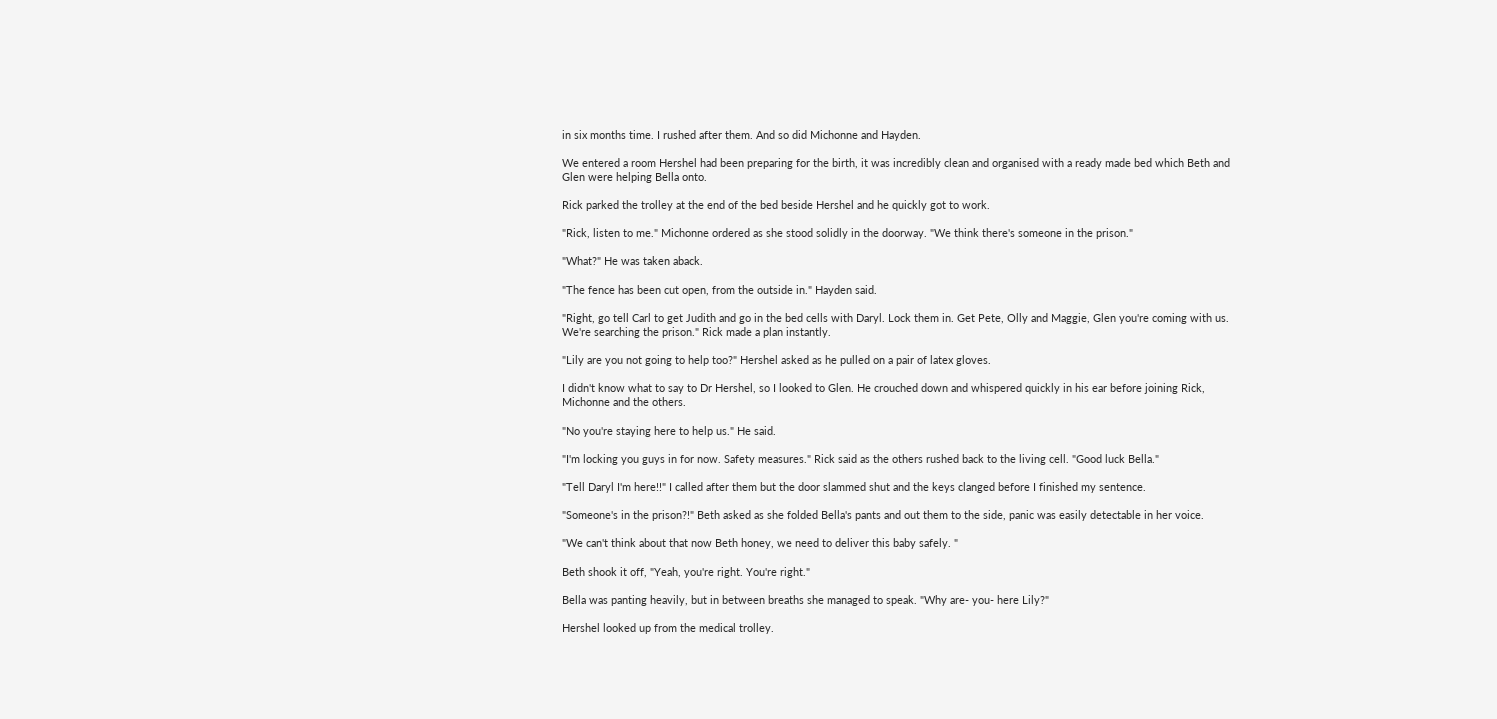in six months time. I rushed after them. And so did Michonne and Hayden.

We entered a room Hershel had been preparing for the birth, it was incredibly clean and organised with a ready made bed which Beth and Glen were helping Bella onto.

Rick parked the trolley at the end of the bed beside Hershel and he quickly got to work.

"Rick, listen to me." Michonne ordered as she stood solidly in the doorway. "We think there's someone in the prison."

"What?" He was taken aback.

"The fence has been cut open, from the outside in." Hayden said.

"Right, go tell Carl to get Judith and go in the bed cells with Daryl. Lock them in. Get Pete, Olly and Maggie, Glen you're coming with us. We're searching the prison." Rick made a plan instantly.

"Lily are you not going to help too?" Hershel asked as he pulled on a pair of latex gloves.

I didn't know what to say to Dr Hershel, so I looked to Glen. He crouched down and whispered quickly in his ear before joining Rick, Michonne and the others.

"No you're staying here to help us." He said.

"I'm locking you guys in for now. Safety measures." Rick said as the others rushed back to the living cell. "Good luck Bella."

"Tell Daryl I'm here!!" I called after them but the door slammed shut and the keys clanged before I finished my sentence.

"Someone's in the prison?!" Beth asked as she folded Bella's pants and out them to the side, panic was easily detectable in her voice.

"We can't think about that now Beth honey, we need to deliver this baby safely. "

Beth shook it off, "Yeah, you're right. You're right."

Bella was panting heavily, but in between breaths she managed to speak. "Why are- you- here Lily?"

Hershel looked up from the medical trolley.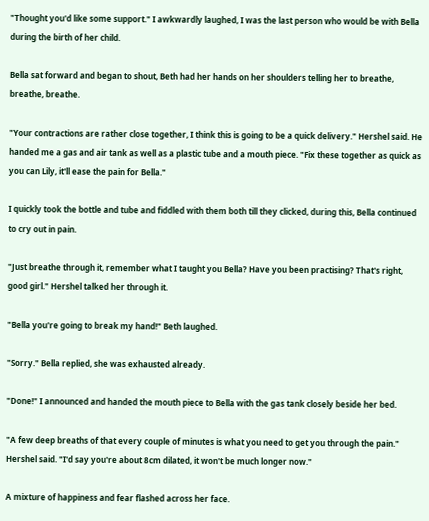"Thought you'd like some support." I awkwardly laughed, I was the last person who would be with Bella during the birth of her child.

Bella sat forward and began to shout, Beth had her hands on her shoulders telling her to breathe, breathe, breathe.

"Your contractions are rather close together, I think this is going to be a quick delivery." Hershel said. He handed me a gas and air tank as well as a plastic tube and a mouth piece. "Fix these together as quick as you can Lily, it'll ease the pain for Bella."

I quickly took the bottle and tube and fiddled with them both till they clicked, during this, Bella continued to cry out in pain.

"Just breathe through it, remember what I taught you Bella? Have you been practising? That's right, good girl." Hershel talked her through it.

"Bella you're going to break my hand!" Beth laughed.

"Sorry." Bella replied, she was exhausted already.

"Done!" I announced and handed the mouth piece to Bella with the gas tank closely beside her bed.

"A few deep breaths of that every couple of minutes is what you need to get you through the pain." Hershel said. "I'd say you're about 8cm dilated, it won't be much longer now."

A mixture of happiness and fear flashed across her face.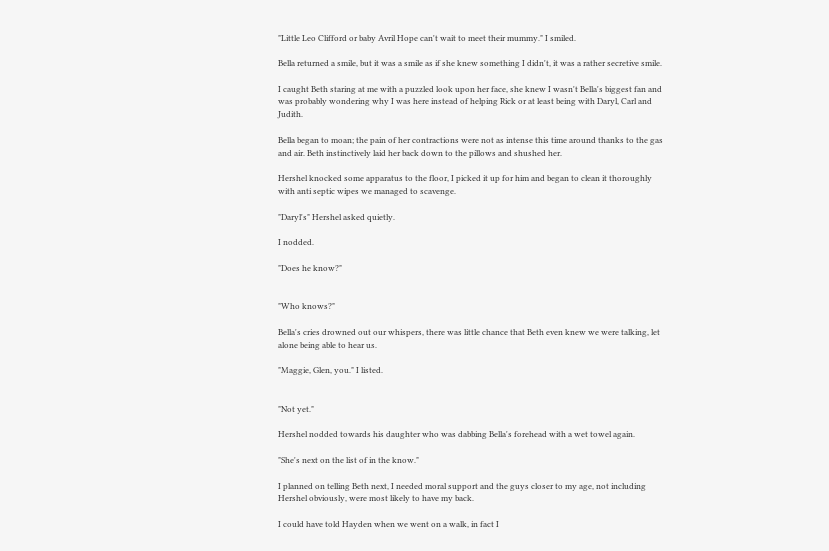"Little Leo Clifford or baby Avril Hope can't wait to meet their mummy." I smiled.

Bella returned a smile, but it was a smile as if she knew something I didn't, it was a rather secretive smile.

I caught Beth staring at me with a puzzled look upon her face, she knew I wasn't Bella's biggest fan and was probably wondering why I was here instead of helping Rick or at least being with Daryl, Carl and Judith.

Bella began to moan; the pain of her contractions were not as intense this time around thanks to the gas and air. Beth instinctively laid her back down to the pillows and shushed her.

Hershel knocked some apparatus to the floor, I picked it up for him and began to clean it thoroughly with anti septic wipes we managed to scavenge.

"Daryl's" Hershel asked quietly.

I nodded.

"Does he know?"


"Who knows?"

Bella's cries drowned out our whispers, there was little chance that Beth even knew we were talking, let alone being able to hear us.

"Maggie, Glen, you." I listed.


"Not yet."

Hershel nodded towards his daughter who was dabbing Bella's forehead with a wet towel again.

"She's next on the list of in the know."

I planned on telling Beth next, I needed moral support and the guys closer to my age, not including Hershel obviously, were most likely to have my back.

I could have told Hayden when we went on a walk, in fact I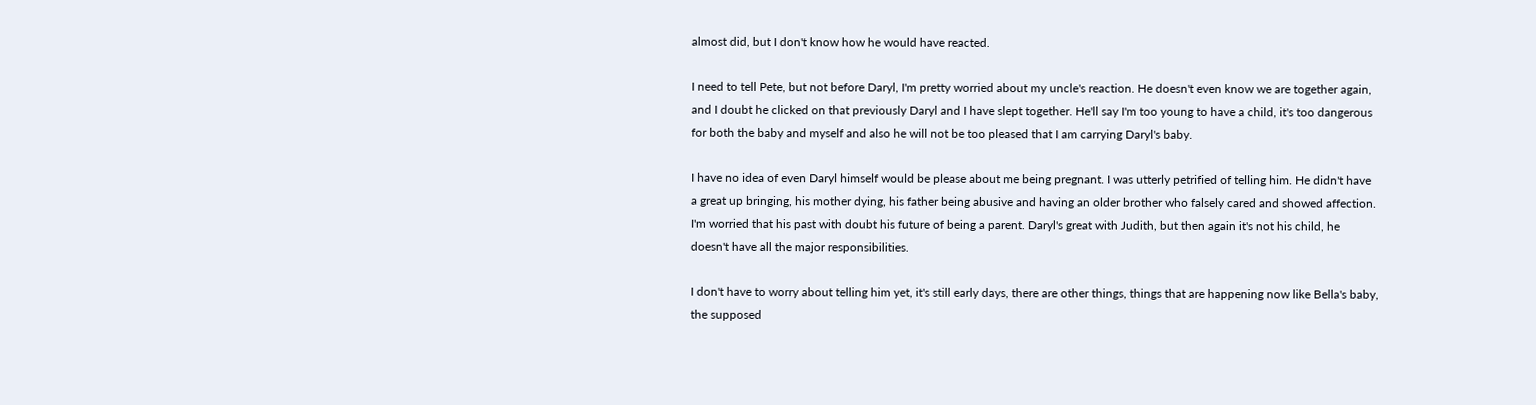almost did, but I don't know how he would have reacted.

I need to tell Pete, but not before Daryl, I'm pretty worried about my uncle's reaction. He doesn't even know we are together again, and I doubt he clicked on that previously Daryl and I have slept together. He'll say I'm too young to have a child, it's too dangerous for both the baby and myself and also he will not be too pleased that I am carrying Daryl's baby.

I have no idea of even Daryl himself would be please about me being pregnant. I was utterly petrified of telling him. He didn't have a great up bringing, his mother dying, his father being abusive and having an older brother who falsely cared and showed affection. I'm worried that his past with doubt his future of being a parent. Daryl's great with Judith, but then again it's not his child, he doesn't have all the major responsibilities.

I don't have to worry about telling him yet, it's still early days, there are other things, things that are happening now like Bella's baby, the supposed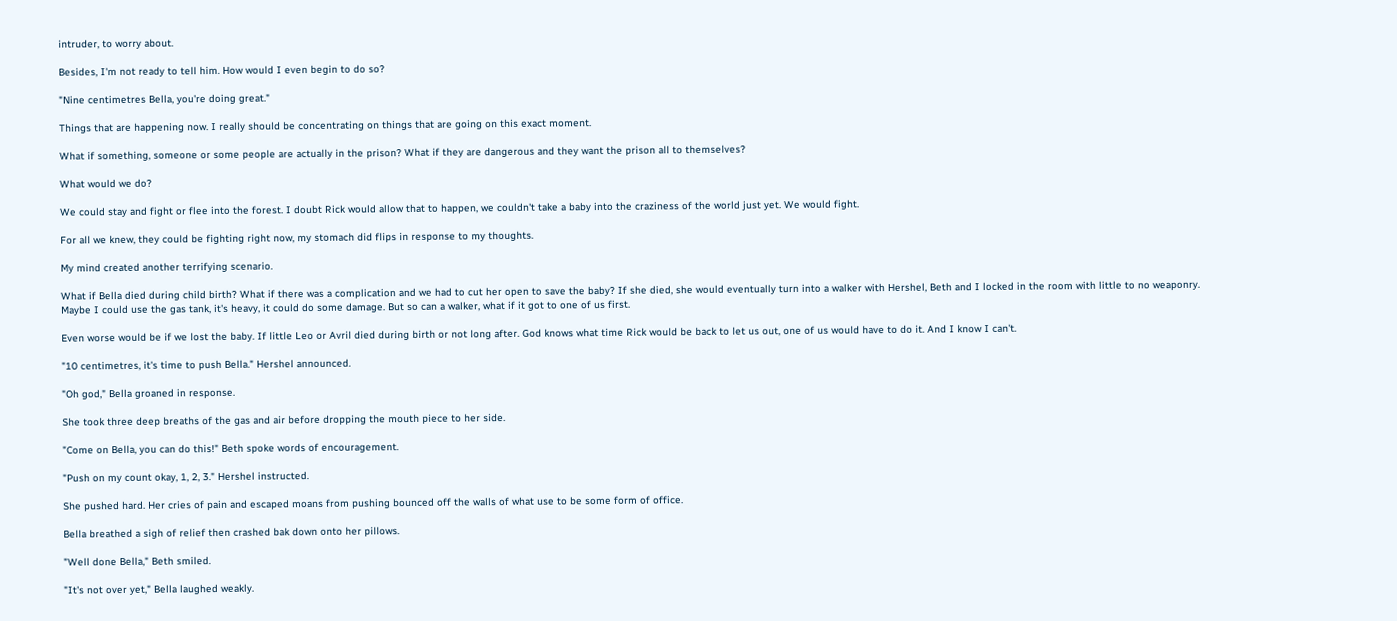intruder, to worry about.

Besides, I'm not ready to tell him. How would I even begin to do so?

"Nine centimetres Bella, you're doing great."

Things that are happening now. I really should be concentrating on things that are going on this exact moment.

What if something, someone or some people are actually in the prison? What if they are dangerous and they want the prison all to themselves?

What would we do?

We could stay and fight or flee into the forest. I doubt Rick would allow that to happen, we couldn't take a baby into the craziness of the world just yet. We would fight.

For all we knew, they could be fighting right now, my stomach did flips in response to my thoughts.

My mind created another terrifying scenario.

What if Bella died during child birth? What if there was a complication and we had to cut her open to save the baby? If she died, she would eventually turn into a walker with Hershel, Beth and I locked in the room with little to no weaponry. Maybe I could use the gas tank, it's heavy, it could do some damage. But so can a walker, what if it got to one of us first.

Even worse would be if we lost the baby. If little Leo or Avril died during birth or not long after. God knows what time Rick would be back to let us out, one of us would have to do it. And I know I can't.

"10 centimetres, it's time to push Bella." Hershel announced.

"Oh god," Bella groaned in response.

She took three deep breaths of the gas and air before dropping the mouth piece to her side.

"Come on Bella, you can do this!" Beth spoke words of encouragement.

"Push on my count okay, 1, 2, 3." Hershel instructed.

She pushed hard. Her cries of pain and escaped moans from pushing bounced off the walls of what use to be some form of office.

Bella breathed a sigh of relief then crashed bak down onto her pillows.

"Well done Bella," Beth smiled.

"It's not over yet," Bella laughed weakly.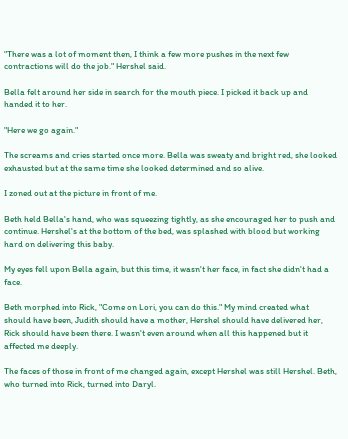"There was a lot of moment then, I think a few more pushes in the next few contractions will do the job." Hershel said.

Bella felt around her side in search for the mouth piece. I picked it back up and handed it to her.

"Here we go again."

The screams and cries started once more. Bella was sweaty and bright red, she looked exhausted but at the same time she looked determined and so alive.

I zoned out at the picture in front of me.

Beth held Bella's hand, who was squeezing tightly, as she encouraged her to push and continue. Hershel's at the bottom of the bed, was splashed with blood but working hard on delivering this baby.

My eyes fell upon Bella again, but this time, it wasn't her face, in fact she didn't had a face.

Beth morphed into Rick, "Come on Lori, you can do this." My mind created what should have been, Judith should have a mother, Hershel should have delivered her, Rick should have been there. I wasn't even around when all this happened but it affected me deeply.

The faces of those in front of me changed again, except Hershel was still Hershel. Beth, who turned into Rick, turned into Daryl.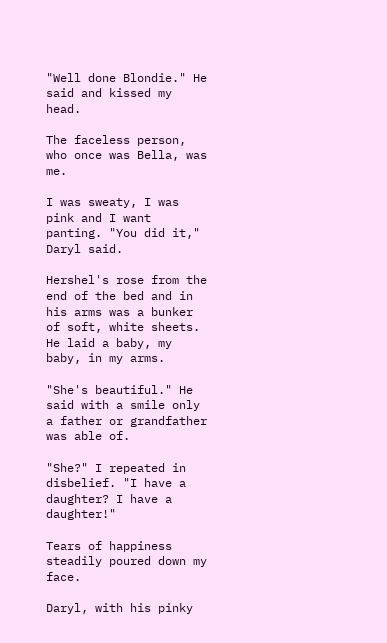"Well done Blondie." He said and kissed my head.

The faceless person, who once was Bella, was me.

I was sweaty, I was pink and I want panting. "You did it," Daryl said.

Hershel's rose from the end of the bed and in his arms was a bunker of soft, white sheets. He laid a baby, my baby, in my arms.

"She's beautiful." He said with a smile only a father or grandfather was able of.

"She?" I repeated in disbelief. "I have a daughter? I have a daughter!"

Tears of happiness steadily poured down my face.

Daryl, with his pinky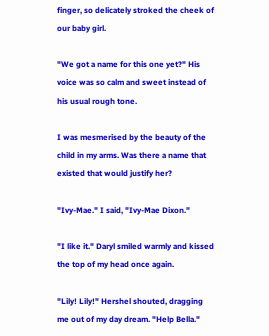finger, so delicately stroked the cheek of our baby girl.

"We got a name for this one yet?" His voice was so calm and sweet instead of his usual rough tone.

I was mesmerised by the beauty of the child in my arms. Was there a name that existed that would justify her?

"Ivy-Mae." I said, "Ivy-Mae Dixon."

"I like it." Daryl smiled warmly and kissed the top of my head once again.

"Lily! Lily!" Hershel shouted, dragging me out of my day dream. "Help Bella."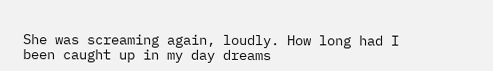She was screaming again, loudly. How long had I been caught up in my day dreams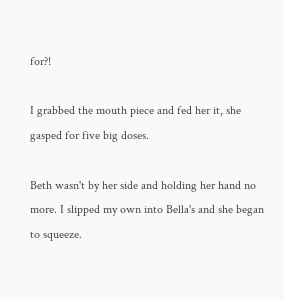for?!

I grabbed the mouth piece and fed her it, she gasped for five big doses.

Beth wasn't by her side and holding her hand no more. I slipped my own into Bella's and she began to squeeze.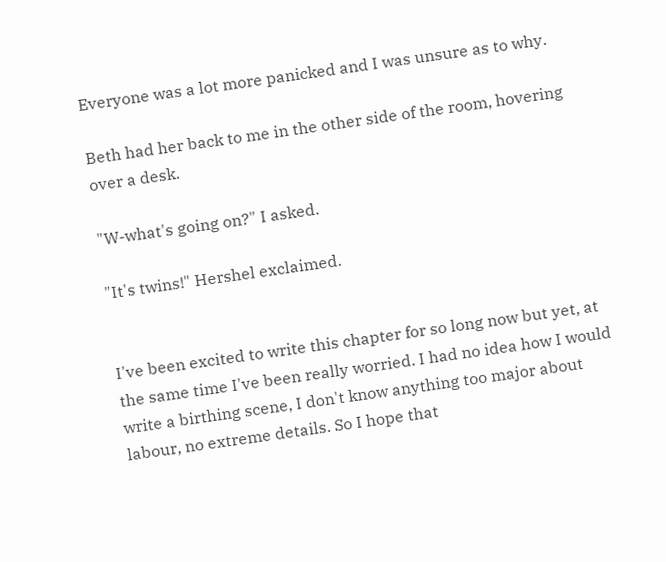Everyone was a lot more panicked and I was unsure as to why.

Beth had her back to me in the other side of the room, hovering over a desk.

"W-what's going on?" I asked.

"It's twins!" Hershel exclaimed.


I've been excited to write this chapter for so long now but yet, at the same time I've been really worried. I had no idea how I would write a birthing scene, I don't know anything too major about labour, no extreme details. So I hope that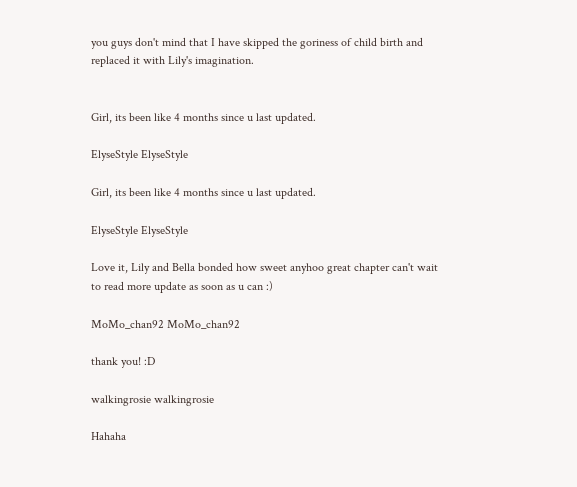you guys don't mind that I have skipped the goriness of child birth and replaced it with Lily's imagination.


Girl, its been like 4 months since u last updated.

ElyseStyle ElyseStyle

Girl, its been like 4 months since u last updated.

ElyseStyle ElyseStyle

Love it, Lily and Bella bonded how sweet anyhoo great chapter can't wait to read more update as soon as u can :)

MoMo_chan92 MoMo_chan92

thank you! :D

walkingrosie walkingrosie

Hahaha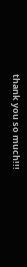thank you so much!!!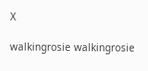X

walkingrosie walkingrosie